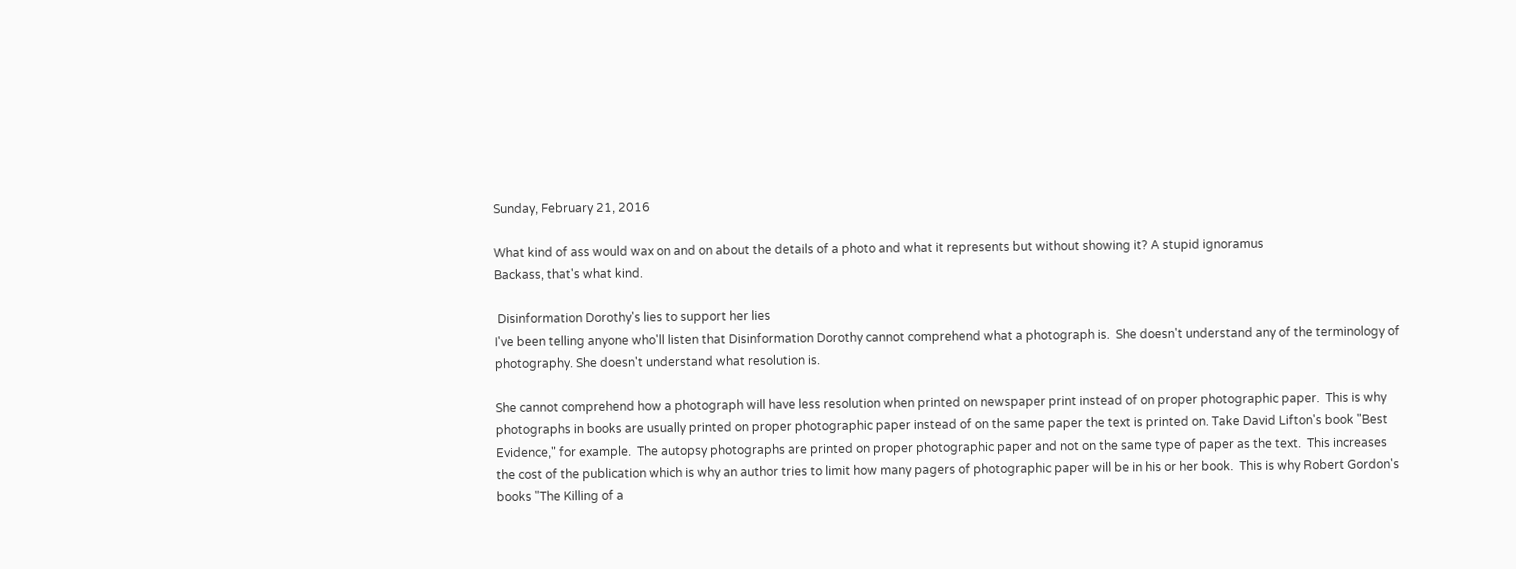Sunday, February 21, 2016

What kind of ass would wax on and on about the details of a photo and what it represents but without showing it? A stupid ignoramus
Backass, that's what kind.

 Disinformation Dorothy's lies to support her lies
I've been telling anyone who'll listen that Disinformation Dorothy cannot comprehend what a photograph is.  She doesn't understand any of the terminology of photography. She doesn't understand what resolution is.

She cannot comprehend how a photograph will have less resolution when printed on newspaper print instead of on proper photographic paper.  This is why photographs in books are usually printed on proper photographic paper instead of on the same paper the text is printed on. Take David Lifton's book "Best Evidence," for example.  The autopsy photographs are printed on proper photographic paper and not on the same type of paper as the text.  This increases the cost of the publication which is why an author tries to limit how many pagers of photographic paper will be in his or her book.  This is why Robert Gordon's books "The Killing of a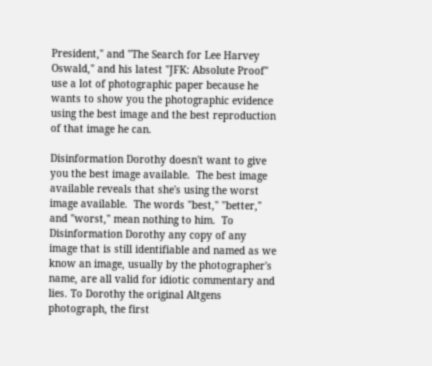President," and "The Search for Lee Harvey Oswald," and his latest "JFK: Absolute Proof" use a lot of photographic paper because he wants to show you the photographic evidence using the best image and the best reproduction of that image he can.

Disinformation Dorothy doesn't want to give you the best image available.  The best image available reveals that she's using the worst image available.  The words "best," "better," and "worst," mean nothing to him.  To Disinformation Dorothy any copy of any image that is still identifiable and named as we know an image, usually by the photographer's name, are all valid for idiotic commentary and lies. To Dorothy the original Altgens photograph, the first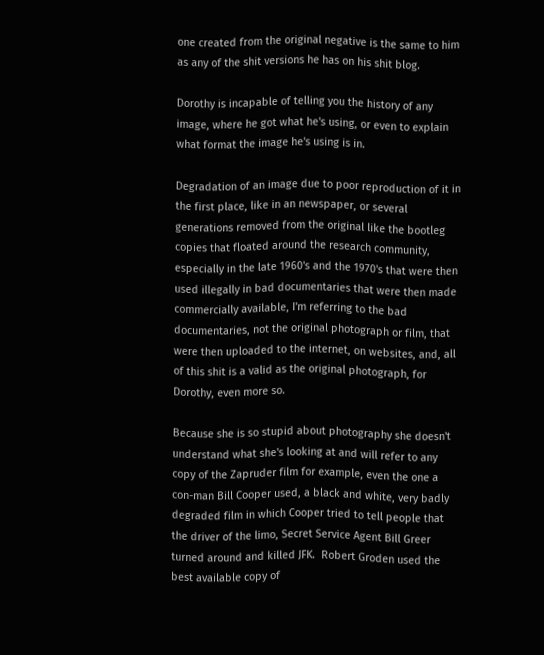one created from the original negative is the same to him as any of the shit versions he has on his shit blog.

Dorothy is incapable of telling you the history of any image, where he got what he's using, or even to explain what format the image he's using is in.

Degradation of an image due to poor reproduction of it in the first place, like in an newspaper, or several generations removed from the original like the bootleg copies that floated around the research community, especially in the late 1960's and the 1970's that were then used illegally in bad documentaries that were then made commercially available, I'm referring to the bad documentaries, not the original photograph or film, that were then uploaded to the internet, on websites, and, all of this shit is a valid as the original photograph, for Dorothy, even more so.

Because she is so stupid about photography she doesn't understand what she's looking at and will refer to any copy of the Zapruder film for example, even the one a con-man Bill Cooper used, a black and white, very badly degraded film in which Cooper tried to tell people that the driver of the limo, Secret Service Agent Bill Greer turned around and killed JFK.  Robert Groden used the best available copy of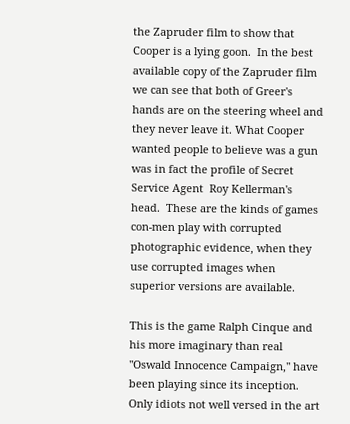the Zapruder film to show that Cooper is a lying goon.  In the best available copy of the Zapruder film we can see that both of Greer's hands are on the steering wheel and they never leave it. What Cooper wanted people to believe was a gun was in fact the profile of Secret Service Agent  Roy Kellerman's head.  These are the kinds of games con-men play with corrupted photographic evidence, when they use corrupted images when superior versions are available.

This is the game Ralph Cinque and his more imaginary than real "Oswald Innocence Campaign," have been playing since its inception. Only idiots not well versed in the art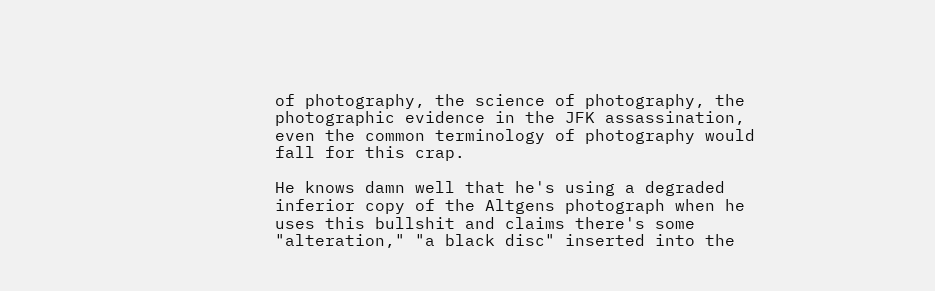of photography, the science of photography, the photographic evidence in the JFK assassination, even the common terminology of photography would fall for this crap.

He knows damn well that he's using a degraded inferior copy of the Altgens photograph when he uses this bullshit and claims there's some "alteration," "a black disc" inserted into the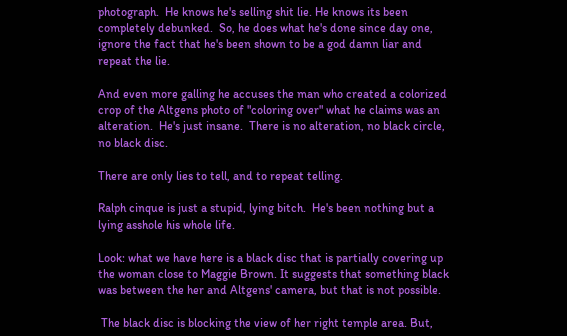photograph.  He knows he's selling shit lie. He knows its been completely debunked.  So, he does what he's done since day one, ignore the fact that he's been shown to be a god damn liar and repeat the lie.

And even more galling he accuses the man who created a colorized crop of the Altgens photo of "coloring over" what he claims was an alteration.  He's just insane.  There is no alteration, no black circle, no black disc.

There are only lies to tell, and to repeat telling.

Ralph cinque is just a stupid, lying bitch.  He's been nothing but a lying asshole his whole life.

Look: what we have here is a black disc that is partially covering up the woman close to Maggie Brown. It suggests that something black was between the her and Altgens' camera, but that is not possible.

 The black disc is blocking the view of her right temple area. But,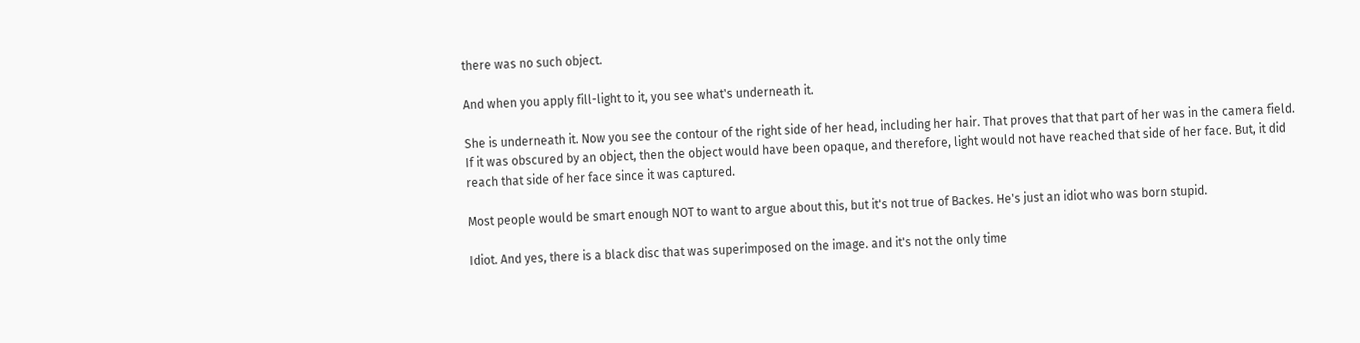there was no such object.

And when you apply fill-light to it, you see what's underneath it.

She is underneath it. Now you see the contour of the right side of her head, including her hair. That proves that that part of her was in the camera field. If it was obscured by an object, then the object would have been opaque, and therefore, light would not have reached that side of her face. But, it did reach that side of her face since it was captured.

Most people would be smart enough NOT to want to argue about this, but it's not true of Backes. He's just an idiot who was born stupid.

Idiot. And yes, there is a black disc that was superimposed on the image. and it's not the only time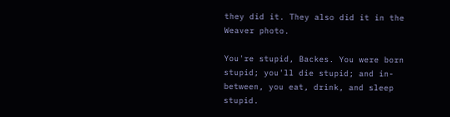they did it. They also did it in the Weaver photo.

You're stupid, Backes. You were born stupid; you'll die stupid; and in-between, you eat, drink, and sleep stupid.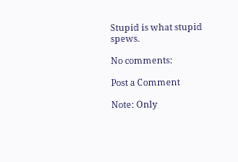Stupid is what stupid spews.

No comments:

Post a Comment

Note: Only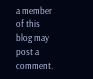a member of this blog may post a comment.